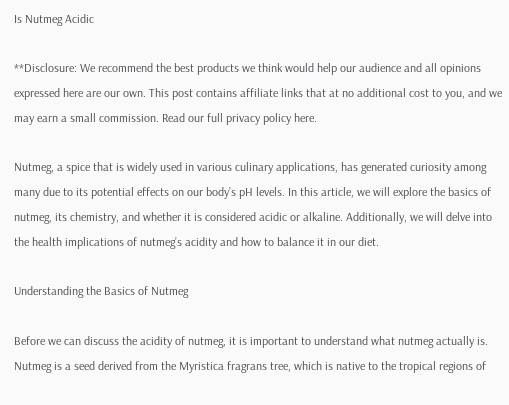Is Nutmeg Acidic

**Disclosure: We recommend the best products we think would help our audience and all opinions expressed here are our own. This post contains affiliate links that at no additional cost to you, and we may earn a small commission. Read our full privacy policy here.

Nutmeg, a spice that is widely used in various culinary applications, has generated curiosity among many due to its potential effects on our body’s pH levels. In this article, we will explore the basics of nutmeg, its chemistry, and whether it is considered acidic or alkaline. Additionally, we will delve into the health implications of nutmeg’s acidity and how to balance it in our diet.

Understanding the Basics of Nutmeg

Before we can discuss the acidity of nutmeg, it is important to understand what nutmeg actually is. Nutmeg is a seed derived from the Myristica fragrans tree, which is native to the tropical regions of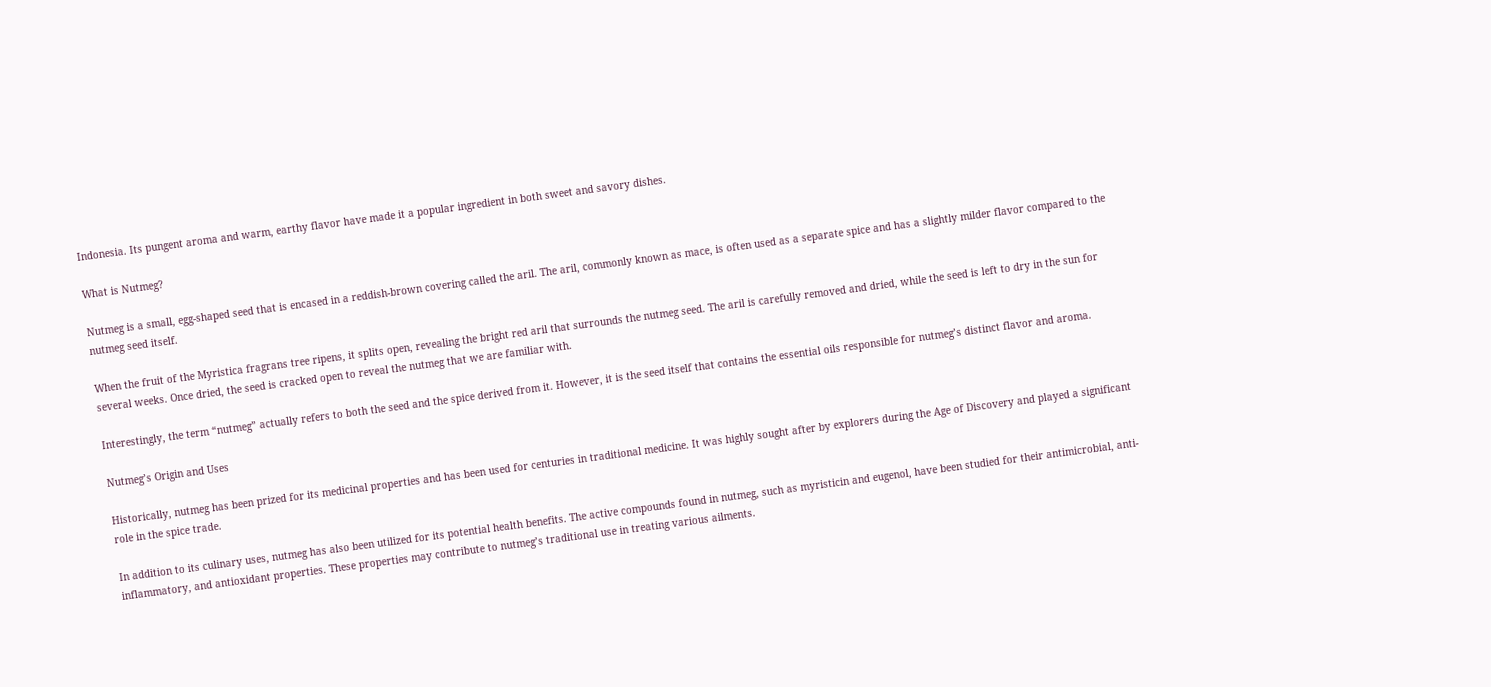Indonesia. Its pungent aroma and warm, earthy flavor have made it a popular ingredient in both sweet and savory dishes.

What is Nutmeg?

Nutmeg is a small, egg-shaped seed that is encased in a reddish-brown covering called the aril. The aril, commonly known as mace, is often used as a separate spice and has a slightly milder flavor compared to the nutmeg seed itself.

When the fruit of the Myristica fragrans tree ripens, it splits open, revealing the bright red aril that surrounds the nutmeg seed. The aril is carefully removed and dried, while the seed is left to dry in the sun for several weeks. Once dried, the seed is cracked open to reveal the nutmeg that we are familiar with.

Interestingly, the term “nutmeg” actually refers to both the seed and the spice derived from it. However, it is the seed itself that contains the essential oils responsible for nutmeg’s distinct flavor and aroma.

Nutmeg’s Origin and Uses

Historically, nutmeg has been prized for its medicinal properties and has been used for centuries in traditional medicine. It was highly sought after by explorers during the Age of Discovery and played a significant role in the spice trade.

In addition to its culinary uses, nutmeg has also been utilized for its potential health benefits. The active compounds found in nutmeg, such as myristicin and eugenol, have been studied for their antimicrobial, anti-inflammatory, and antioxidant properties. These properties may contribute to nutmeg’s traditional use in treating various ailments.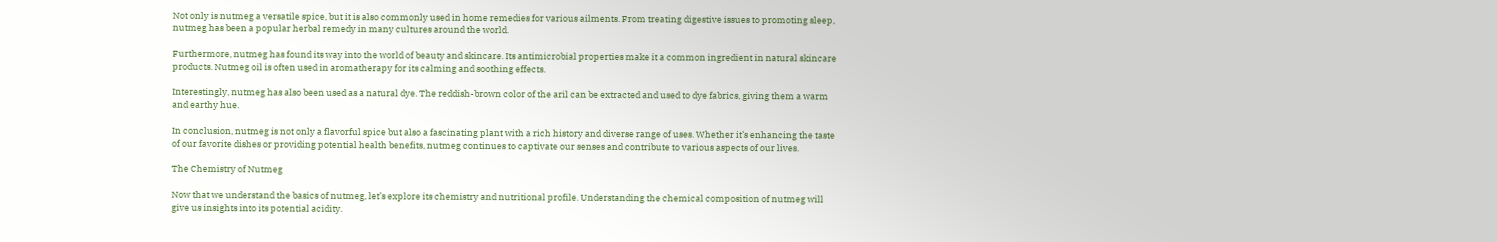Not only is nutmeg a versatile spice, but it is also commonly used in home remedies for various ailments. From treating digestive issues to promoting sleep, nutmeg has been a popular herbal remedy in many cultures around the world.

Furthermore, nutmeg has found its way into the world of beauty and skincare. Its antimicrobial properties make it a common ingredient in natural skincare products. Nutmeg oil is often used in aromatherapy for its calming and soothing effects.

Interestingly, nutmeg has also been used as a natural dye. The reddish-brown color of the aril can be extracted and used to dye fabrics, giving them a warm and earthy hue.

In conclusion, nutmeg is not only a flavorful spice but also a fascinating plant with a rich history and diverse range of uses. Whether it’s enhancing the taste of our favorite dishes or providing potential health benefits, nutmeg continues to captivate our senses and contribute to various aspects of our lives.

The Chemistry of Nutmeg

Now that we understand the basics of nutmeg, let’s explore its chemistry and nutritional profile. Understanding the chemical composition of nutmeg will give us insights into its potential acidity.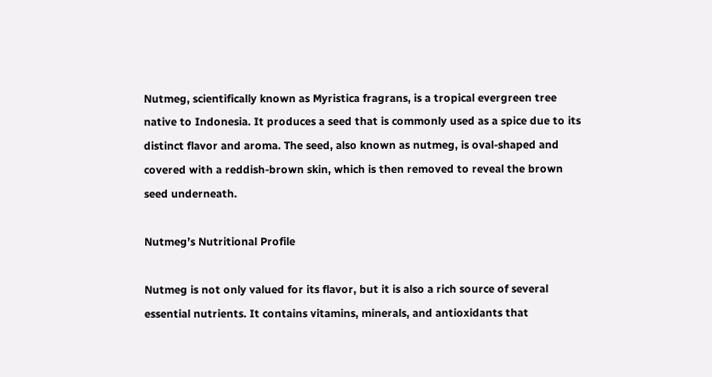Nutmeg, scientifically known as Myristica fragrans, is a tropical evergreen tree native to Indonesia. It produces a seed that is commonly used as a spice due to its distinct flavor and aroma. The seed, also known as nutmeg, is oval-shaped and covered with a reddish-brown skin, which is then removed to reveal the brown seed underneath.

Nutmeg’s Nutritional Profile

Nutmeg is not only valued for its flavor, but it is also a rich source of several essential nutrients. It contains vitamins, minerals, and antioxidants that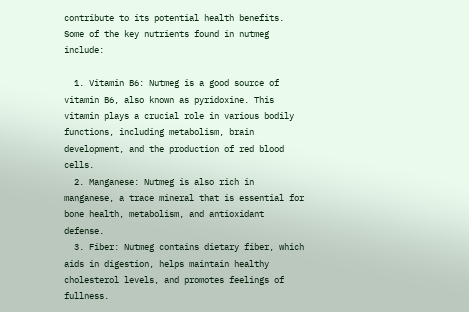contribute to its potential health benefits. Some of the key nutrients found in nutmeg include:

  1. Vitamin B6: Nutmeg is a good source of vitamin B6, also known as pyridoxine. This vitamin plays a crucial role in various bodily functions, including metabolism, brain development, and the production of red blood cells.
  2. Manganese: Nutmeg is also rich in manganese, a trace mineral that is essential for bone health, metabolism, and antioxidant defense.
  3. Fiber: Nutmeg contains dietary fiber, which aids in digestion, helps maintain healthy cholesterol levels, and promotes feelings of fullness.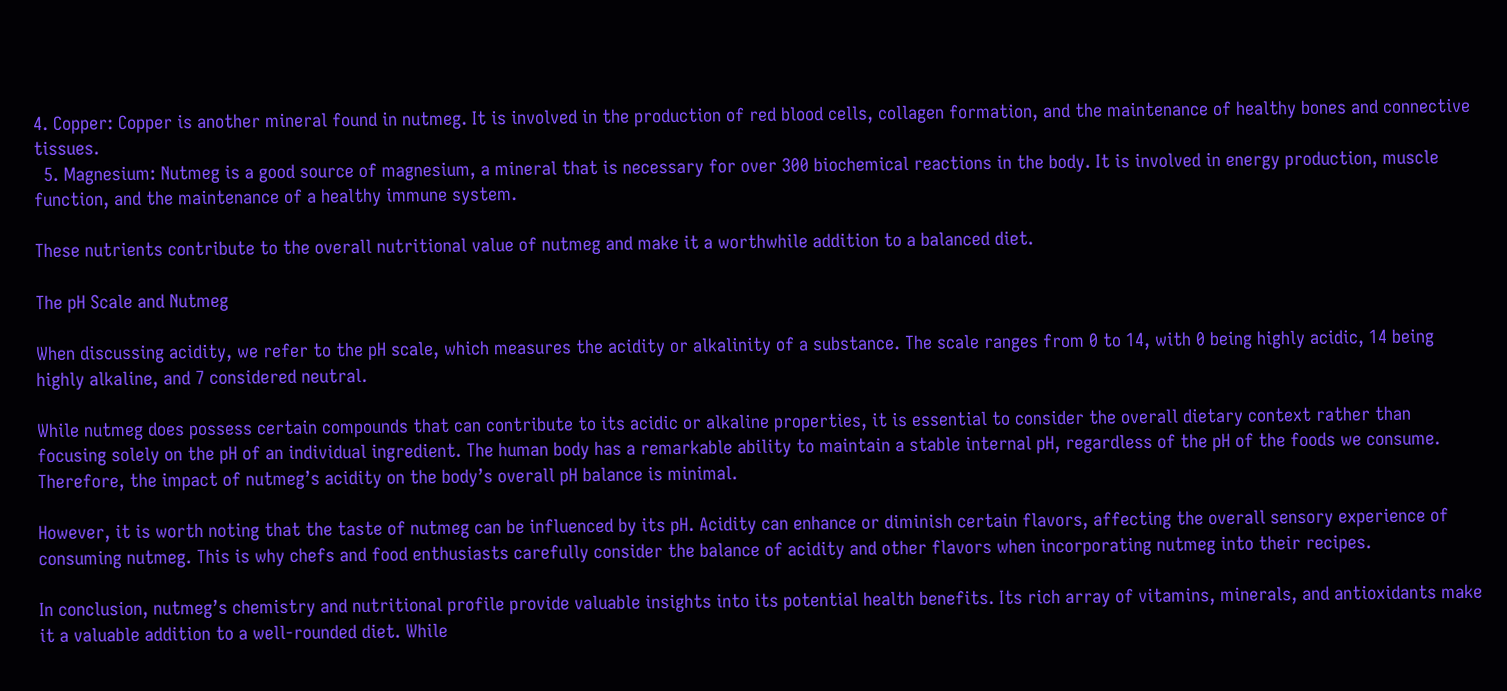4. Copper: Copper is another mineral found in nutmeg. It is involved in the production of red blood cells, collagen formation, and the maintenance of healthy bones and connective tissues.
  5. Magnesium: Nutmeg is a good source of magnesium, a mineral that is necessary for over 300 biochemical reactions in the body. It is involved in energy production, muscle function, and the maintenance of a healthy immune system.

These nutrients contribute to the overall nutritional value of nutmeg and make it a worthwhile addition to a balanced diet.

The pH Scale and Nutmeg

When discussing acidity, we refer to the pH scale, which measures the acidity or alkalinity of a substance. The scale ranges from 0 to 14, with 0 being highly acidic, 14 being highly alkaline, and 7 considered neutral.

While nutmeg does possess certain compounds that can contribute to its acidic or alkaline properties, it is essential to consider the overall dietary context rather than focusing solely on the pH of an individual ingredient. The human body has a remarkable ability to maintain a stable internal pH, regardless of the pH of the foods we consume. Therefore, the impact of nutmeg’s acidity on the body’s overall pH balance is minimal.

However, it is worth noting that the taste of nutmeg can be influenced by its pH. Acidity can enhance or diminish certain flavors, affecting the overall sensory experience of consuming nutmeg. This is why chefs and food enthusiasts carefully consider the balance of acidity and other flavors when incorporating nutmeg into their recipes.

In conclusion, nutmeg’s chemistry and nutritional profile provide valuable insights into its potential health benefits. Its rich array of vitamins, minerals, and antioxidants make it a valuable addition to a well-rounded diet. While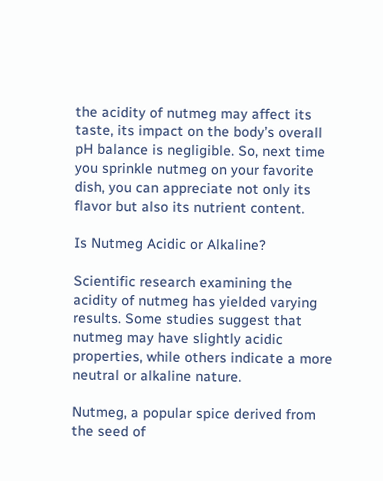the acidity of nutmeg may affect its taste, its impact on the body’s overall pH balance is negligible. So, next time you sprinkle nutmeg on your favorite dish, you can appreciate not only its flavor but also its nutrient content.

Is Nutmeg Acidic or Alkaline?

Scientific research examining the acidity of nutmeg has yielded varying results. Some studies suggest that nutmeg may have slightly acidic properties, while others indicate a more neutral or alkaline nature.

Nutmeg, a popular spice derived from the seed of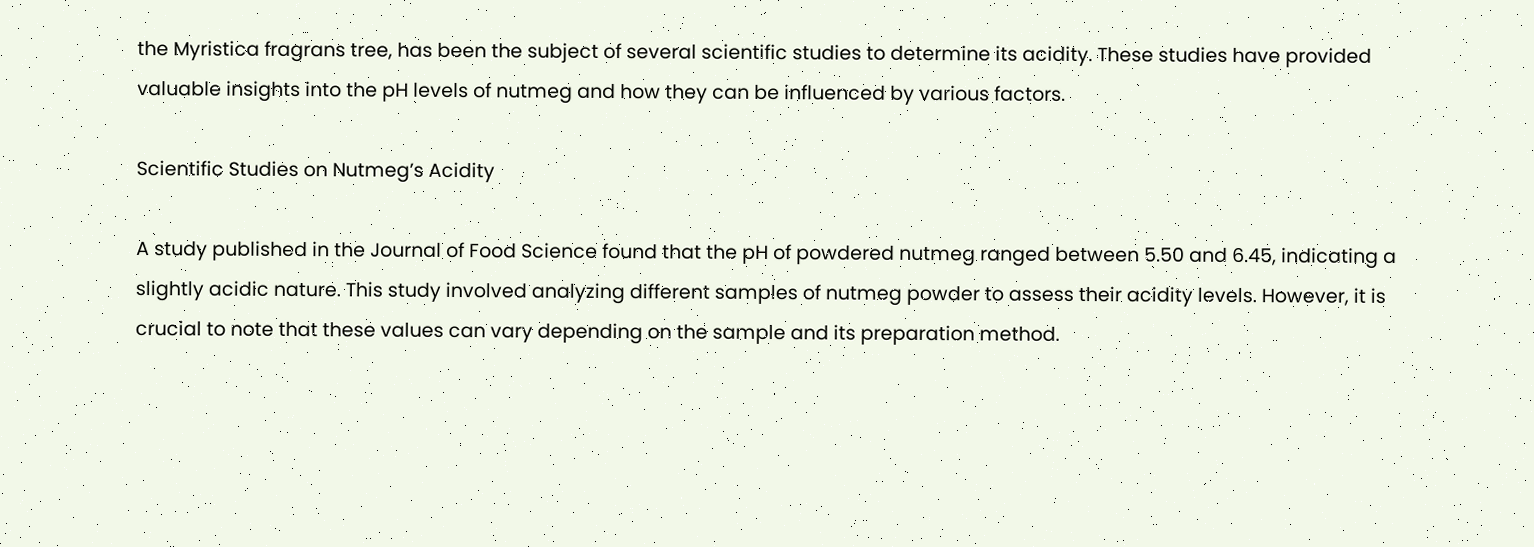the Myristica fragrans tree, has been the subject of several scientific studies to determine its acidity. These studies have provided valuable insights into the pH levels of nutmeg and how they can be influenced by various factors.

Scientific Studies on Nutmeg’s Acidity

A study published in the Journal of Food Science found that the pH of powdered nutmeg ranged between 5.50 and 6.45, indicating a slightly acidic nature. This study involved analyzing different samples of nutmeg powder to assess their acidity levels. However, it is crucial to note that these values can vary depending on the sample and its preparation method.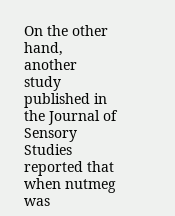On the other hand, another study published in the Journal of Sensory Studies reported that when nutmeg was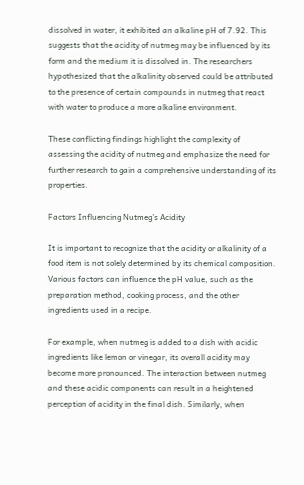dissolved in water, it exhibited an alkaline pH of 7.92. This suggests that the acidity of nutmeg may be influenced by its form and the medium it is dissolved in. The researchers hypothesized that the alkalinity observed could be attributed to the presence of certain compounds in nutmeg that react with water to produce a more alkaline environment.

These conflicting findings highlight the complexity of assessing the acidity of nutmeg and emphasize the need for further research to gain a comprehensive understanding of its properties.

Factors Influencing Nutmeg’s Acidity

It is important to recognize that the acidity or alkalinity of a food item is not solely determined by its chemical composition. Various factors can influence the pH value, such as the preparation method, cooking process, and the other ingredients used in a recipe.

For example, when nutmeg is added to a dish with acidic ingredients like lemon or vinegar, its overall acidity may become more pronounced. The interaction between nutmeg and these acidic components can result in a heightened perception of acidity in the final dish. Similarly, when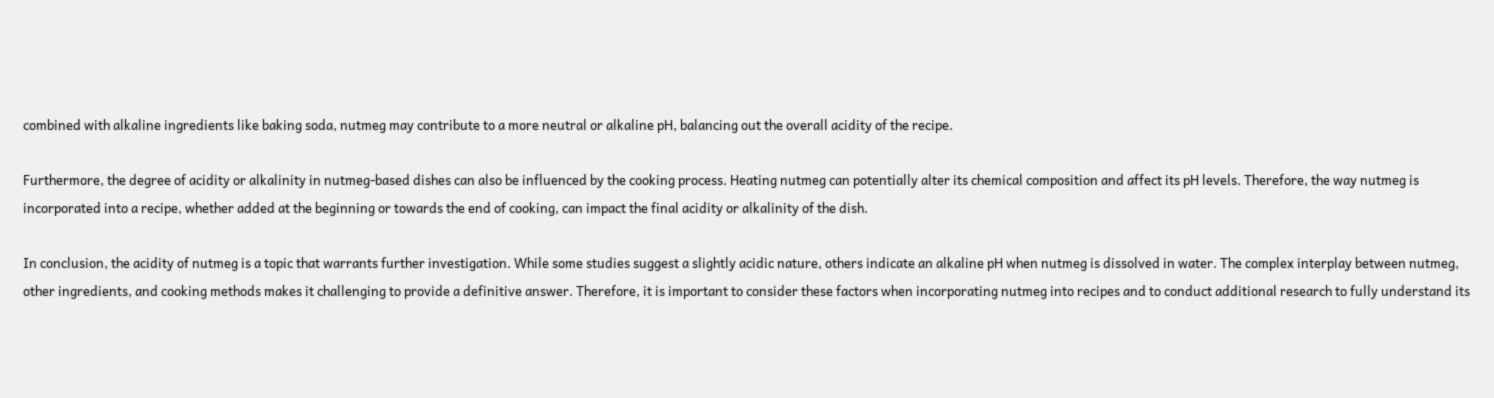combined with alkaline ingredients like baking soda, nutmeg may contribute to a more neutral or alkaline pH, balancing out the overall acidity of the recipe.

Furthermore, the degree of acidity or alkalinity in nutmeg-based dishes can also be influenced by the cooking process. Heating nutmeg can potentially alter its chemical composition and affect its pH levels. Therefore, the way nutmeg is incorporated into a recipe, whether added at the beginning or towards the end of cooking, can impact the final acidity or alkalinity of the dish.

In conclusion, the acidity of nutmeg is a topic that warrants further investigation. While some studies suggest a slightly acidic nature, others indicate an alkaline pH when nutmeg is dissolved in water. The complex interplay between nutmeg, other ingredients, and cooking methods makes it challenging to provide a definitive answer. Therefore, it is important to consider these factors when incorporating nutmeg into recipes and to conduct additional research to fully understand its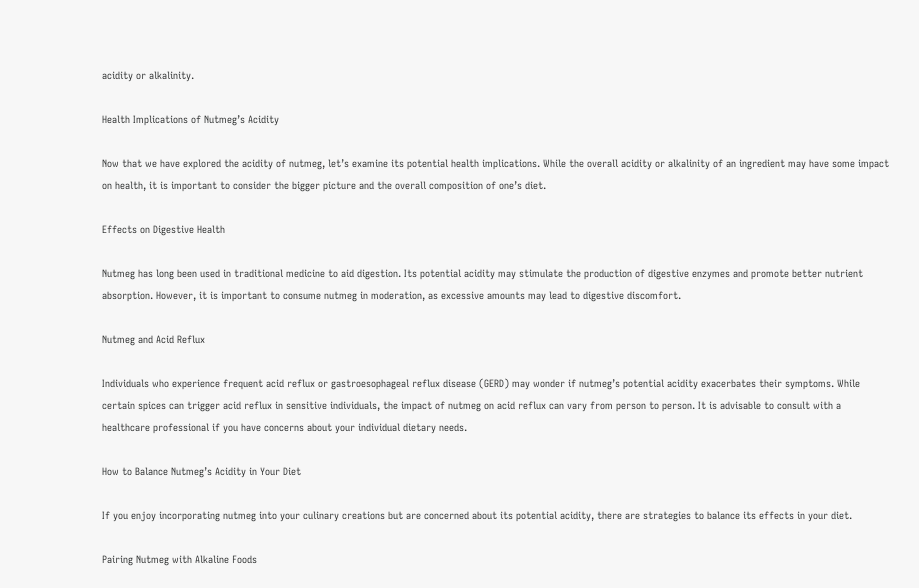acidity or alkalinity.

Health Implications of Nutmeg’s Acidity

Now that we have explored the acidity of nutmeg, let’s examine its potential health implications. While the overall acidity or alkalinity of an ingredient may have some impact on health, it is important to consider the bigger picture and the overall composition of one’s diet.

Effects on Digestive Health

Nutmeg has long been used in traditional medicine to aid digestion. Its potential acidity may stimulate the production of digestive enzymes and promote better nutrient absorption. However, it is important to consume nutmeg in moderation, as excessive amounts may lead to digestive discomfort.

Nutmeg and Acid Reflux

Individuals who experience frequent acid reflux or gastroesophageal reflux disease (GERD) may wonder if nutmeg’s potential acidity exacerbates their symptoms. While certain spices can trigger acid reflux in sensitive individuals, the impact of nutmeg on acid reflux can vary from person to person. It is advisable to consult with a healthcare professional if you have concerns about your individual dietary needs.

How to Balance Nutmeg’s Acidity in Your Diet

If you enjoy incorporating nutmeg into your culinary creations but are concerned about its potential acidity, there are strategies to balance its effects in your diet.

Pairing Nutmeg with Alkaline Foods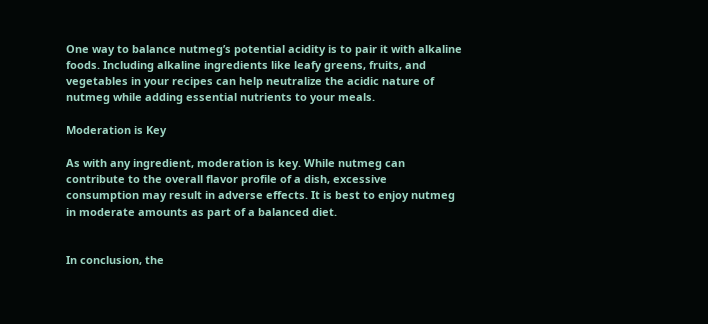One way to balance nutmeg’s potential acidity is to pair it with alkaline foods. Including alkaline ingredients like leafy greens, fruits, and vegetables in your recipes can help neutralize the acidic nature of nutmeg while adding essential nutrients to your meals.

Moderation is Key

As with any ingredient, moderation is key. While nutmeg can contribute to the overall flavor profile of a dish, excessive consumption may result in adverse effects. It is best to enjoy nutmeg in moderate amounts as part of a balanced diet.


In conclusion, the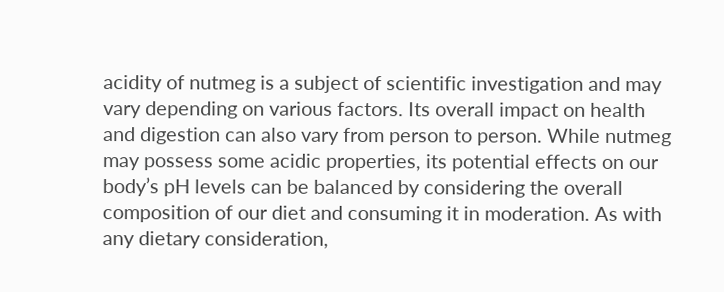acidity of nutmeg is a subject of scientific investigation and may vary depending on various factors. Its overall impact on health and digestion can also vary from person to person. While nutmeg may possess some acidic properties, its potential effects on our body’s pH levels can be balanced by considering the overall composition of our diet and consuming it in moderation. As with any dietary consideration,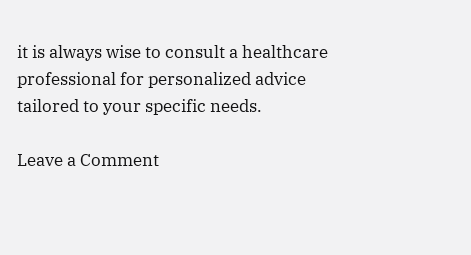it is always wise to consult a healthcare professional for personalized advice tailored to your specific needs.

Leave a Comment